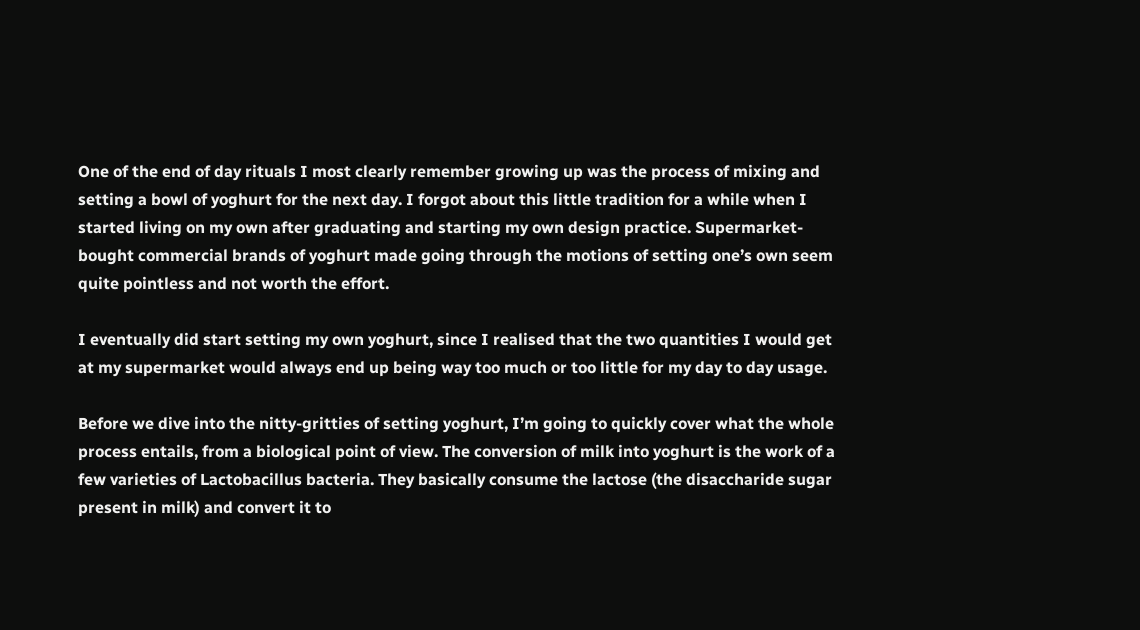One of the end of day rituals I most clearly remember growing up was the process of mixing and setting a bowl of yoghurt for the next day. I forgot about this little tradition for a while when I started living on my own after graduating and starting my own design practice. Supermarket-bought commercial brands of yoghurt made going through the motions of setting one’s own seem quite pointless and not worth the effort.

I eventually did start setting my own yoghurt, since I realised that the two quantities I would get at my supermarket would always end up being way too much or too little for my day to day usage.

Before we dive into the nitty-gritties of setting yoghurt, I’m going to quickly cover what the whole process entails, from a biological point of view. The conversion of milk into yoghurt is the work of a few varieties of Lactobacillus bacteria. They basically consume the lactose (the disaccharide sugar present in milk) and convert it to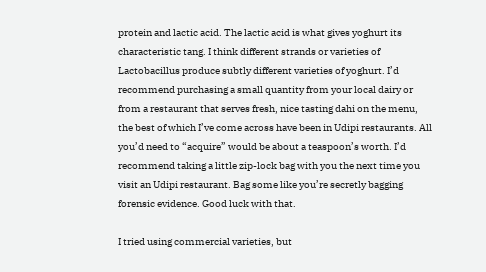protein and lactic acid. The lactic acid is what gives yoghurt its characteristic tang. I think different strands or varieties of Lactobacillus produce subtly different varieties of yoghurt. I’d recommend purchasing a small quantity from your local dairy or from a restaurant that serves fresh, nice tasting dahi on the menu, the best of which I’ve come across have been in Udipi restaurants. All you’d need to “acquire” would be about a teaspoon’s worth. I’d recommend taking a little zip-lock bag with you the next time you visit an Udipi restaurant. Bag some like you’re secretly bagging forensic evidence. Good luck with that.

I tried using commercial varieties, but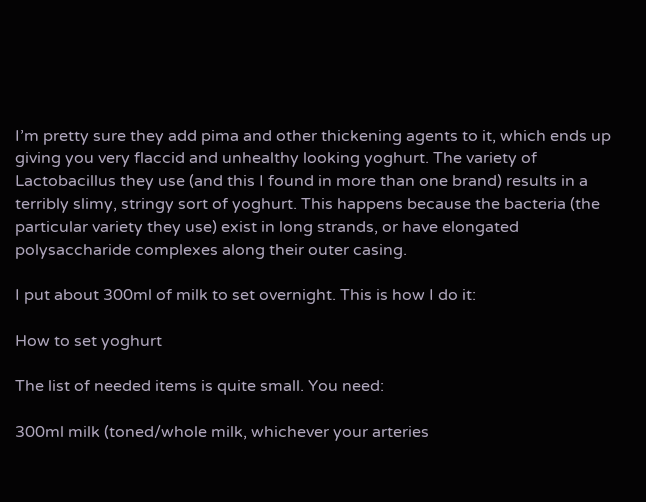I’m pretty sure they add pima and other thickening agents to it, which ends up giving you very flaccid and unhealthy looking yoghurt. The variety of Lactobacillus they use (and this I found in more than one brand) results in a terribly slimy, stringy sort of yoghurt. This happens because the bacteria (the particular variety they use) exist in long strands, or have elongated polysaccharide complexes along their outer casing.

I put about 300ml of milk to set overnight. This is how I do it:

How to set yoghurt

The list of needed items is quite small. You need:

300ml milk (toned/whole milk, whichever your arteries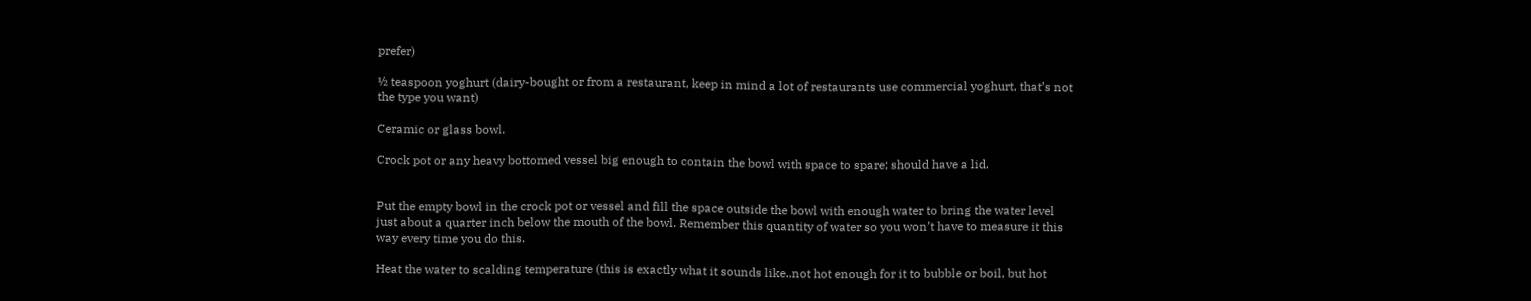prefer)

½ teaspoon yoghurt (dairy-bought or from a restaurant, keep in mind a lot of restaurants use commercial yoghurt, that’s not the type you want)

Ceramic or glass bowl.

Crock pot or any heavy bottomed vessel big enough to contain the bowl with space to spare; should have a lid.


Put the empty bowl in the crock pot or vessel and fill the space outside the bowl with enough water to bring the water level just about a quarter inch below the mouth of the bowl. Remember this quantity of water so you won’t have to measure it this way every time you do this.

Heat the water to scalding temperature (this is exactly what it sounds like..not hot enough for it to bubble or boil, but hot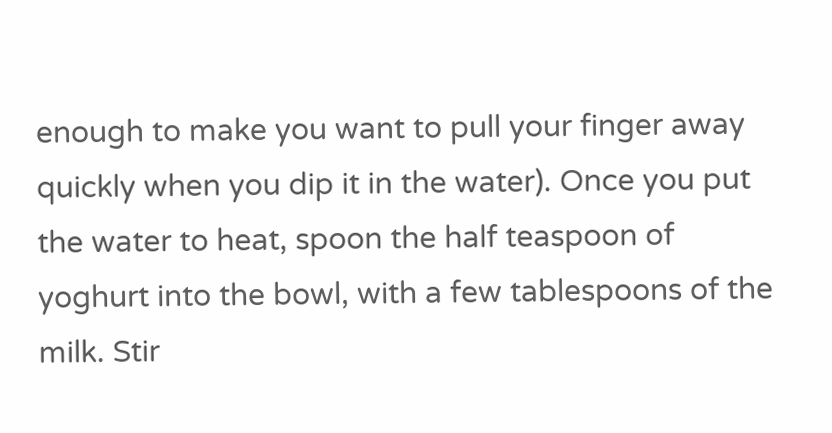enough to make you want to pull your finger away quickly when you dip it in the water). Once you put the water to heat, spoon the half teaspoon of yoghurt into the bowl, with a few tablespoons of the milk. Stir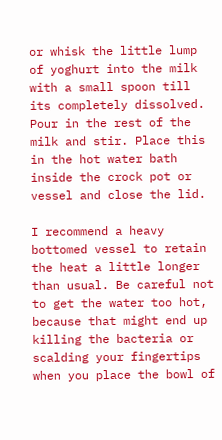or whisk the little lump of yoghurt into the milk with a small spoon till its completely dissolved. Pour in the rest of the milk and stir. Place this in the hot water bath inside the crock pot or vessel and close the lid.

I recommend a heavy bottomed vessel to retain the heat a little longer than usual. Be careful not to get the water too hot, because that might end up killing the bacteria or scalding your fingertips when you place the bowl of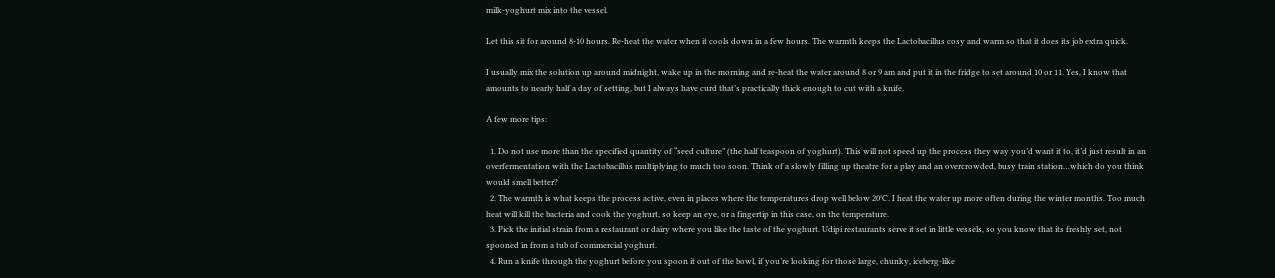milk-yoghurt mix into the vessel.

Let this sit for around 8-10 hours. Re-heat the water when it cools down in a few hours. The warmth keeps the Lactobacillus cosy and warm so that it does its job extra quick.

I usually mix the solution up around midnight, wake up in the morning and re-heat the water around 8 or 9 am and put it in the fridge to set around 10 or 11. Yes, I know that amounts to nearly half a day of setting, but I always have curd that’s practically thick enough to cut with a knife.

A few more tips:

  1. Do not use more than the specified quantity of “seed culture” (the half teaspoon of yoghurt). This will not speed up the process they way you’d want it to, it’d just result in an overfermentation with the Lactobacillus multiplying to much too soon. Think of a slowly filling up theatre for a play and an overcrowded, busy train station…which do you think would smell better?
  2. The warmth is what keeps the process active, even in places where the temperatures drop well below 20°C. I heat the water up more often during the winter months. Too much heat will kill the bacteria and cook the yoghurt, so keep an eye, or a fingertip in this case, on the temperature.
  3. Pick the initial strain from a restaurant or dairy where you like the taste of the yoghurt. Udipi restaurants serve it set in little vessels, so you know that its freshly set, not spooned in from a tub of commercial yoghurt.
  4. Run a knife through the yoghurt before you spoon it out of the bowl, if you’re looking for those large, chunky, iceberg-like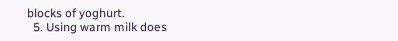blocks of yoghurt.
  5. Using warm milk does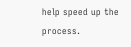help speed up the process.